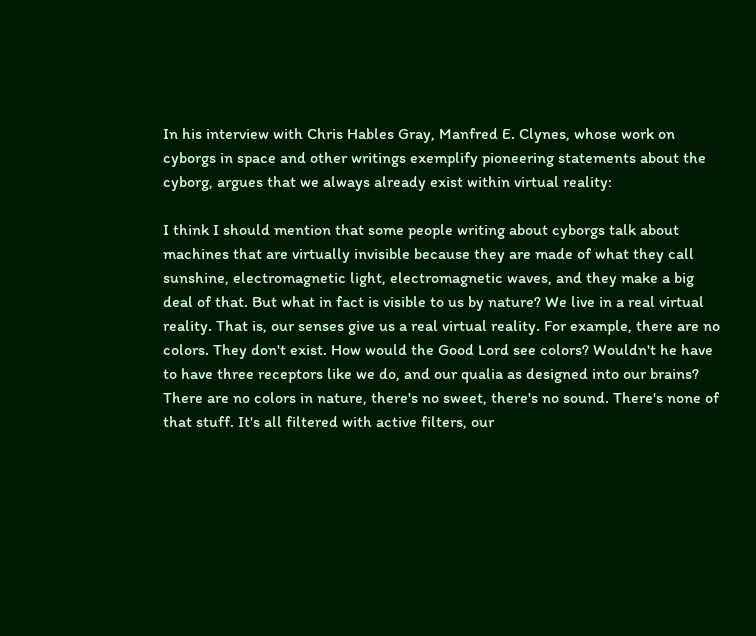In his interview with Chris Hables Gray, Manfred E. Clynes, whose work on cyborgs in space and other writings exemplify pioneering statements about the cyborg, argues that we always already exist within virtual reality:

I think I should mention that some people writing about cyborgs talk about machines that are virtually invisible because they are made of what they call sunshine, electromagnetic light, electromagnetic waves, and they make a big deal of that. But what in fact is visible to us by nature? We live in a real virtual reality. That is, our senses give us a real virtual reality. For example, there are no colors. They don't exist. How would the Good Lord see colors? Wouldn't he have to have three receptors like we do, and our qualia as designed into our brains? There are no colors in nature, there's no sweet, there's no sound. There's none of that stuff. It's all filtered with active filters, our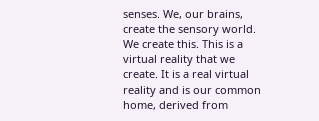senses. We, our brains, create the sensory world. We create this. This is a virtual reality that we create. It is a real virtual reality and is our common home, derived from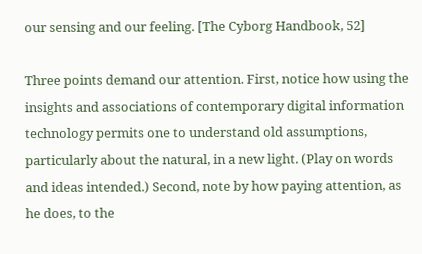our sensing and our feeling. [The Cyborg Handbook, 52]

Three points demand our attention. First, notice how using the insights and associations of contemporary digital information technology permits one to understand old assumptions, particularly about the natural, in a new light. (Play on words and ideas intended.) Second, note by how paying attention, as he does, to the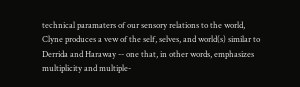technical paramaters of our sensory relations to the world, Clyne produces a vew of the self, selves, and world(s) similar to Derrida and Haraway -- one that, in other words, emphasizes multiplicity and multiple-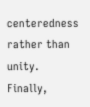centeredness rather than unity. Finally,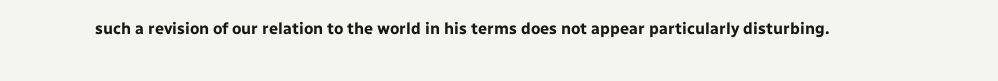such a revision of our relation to the world in his terms does not appear particularly disturbing.